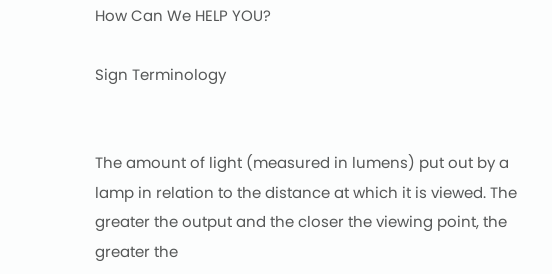How Can We HELP YOU?

Sign Terminology


The amount of light (measured in lumens) put out by a lamp in relation to the distance at which it is viewed. The greater the output and the closer the viewing point, the greater the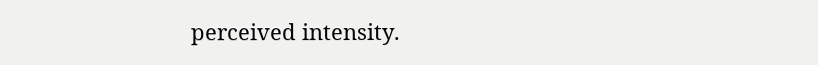perceived intensity.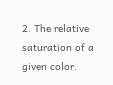2. The relative saturation of a given color.